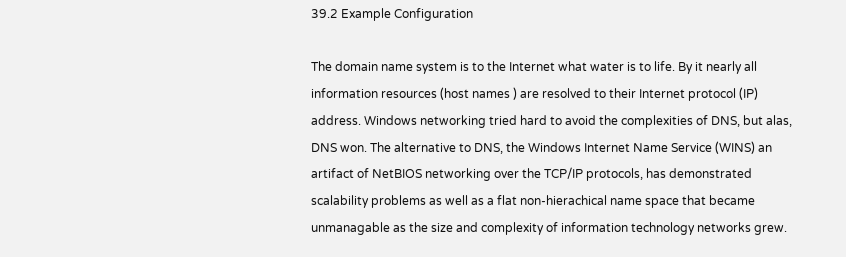39.2 Example Configuration

The domain name system is to the Internet what water is to life. By it nearly all information resources (host names ) are resolved to their Internet protocol (IP) address. Windows networking tried hard to avoid the complexities of DNS, but alas, DNS won. The alternative to DNS, the Windows Internet Name Service (WINS) an artifact of NetBIOS networking over the TCP/IP protocols, has demonstrated scalability problems as well as a flat non-hierachical name space that became unmanagable as the size and complexity of information technology networks grew.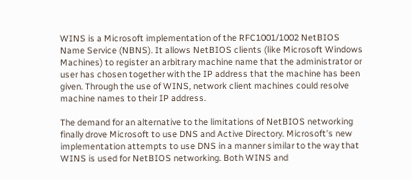WINS is a Microsoft implementation of the RFC1001/1002 NetBIOS Name Service (NBNS). It allows NetBIOS clients (like Microsoft Windows Machines) to register an arbitrary machine name that the administrator or user has chosen together with the IP address that the machine has been given. Through the use of WINS, network client machines could resolve machine names to their IP address.

The demand for an alternative to the limitations of NetBIOS networking finally drove Microsoft to use DNS and Active Directory. Microsoft's new implementation attempts to use DNS in a manner similar to the way that WINS is used for NetBIOS networking. Both WINS and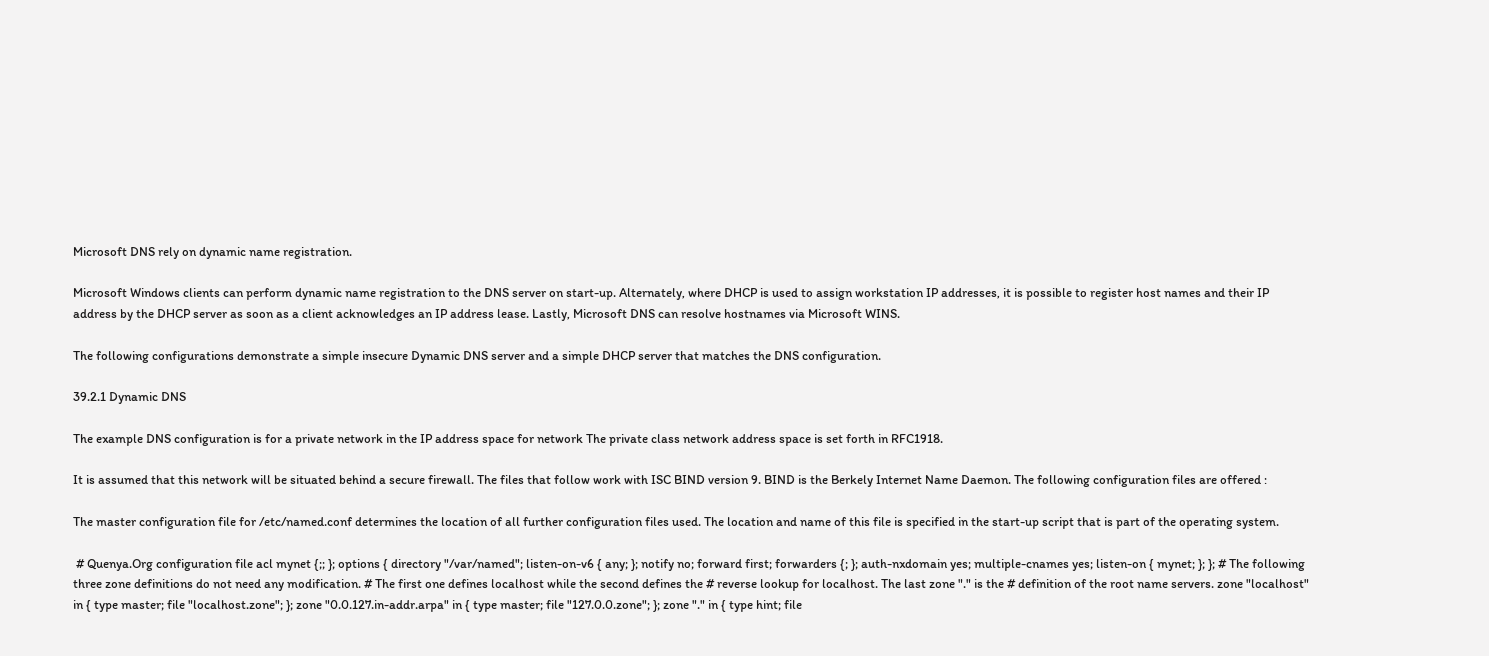Microsoft DNS rely on dynamic name registration.

Microsoft Windows clients can perform dynamic name registration to the DNS server on start-up. Alternately, where DHCP is used to assign workstation IP addresses, it is possible to register host names and their IP address by the DHCP server as soon as a client acknowledges an IP address lease. Lastly, Microsoft DNS can resolve hostnames via Microsoft WINS.

The following configurations demonstrate a simple insecure Dynamic DNS server and a simple DHCP server that matches the DNS configuration.

39.2.1 Dynamic DNS

The example DNS configuration is for a private network in the IP address space for network The private class network address space is set forth in RFC1918.

It is assumed that this network will be situated behind a secure firewall. The files that follow work with ISC BIND version 9. BIND is the Berkely Internet Name Daemon. The following configuration files are offered :

The master configuration file for /etc/named.conf determines the location of all further configuration files used. The location and name of this file is specified in the start-up script that is part of the operating system.

 # Quenya.Org configuration file acl mynet {;; }; options { directory "/var/named"; listen-on-v6 { any; }; notify no; forward first; forwarders {; }; auth-nxdomain yes; multiple-cnames yes; listen-on { mynet; }; }; # The following three zone definitions do not need any modification. # The first one defines localhost while the second defines the # reverse lookup for localhost. The last zone "." is the # definition of the root name servers. zone "localhost" in { type master; file "localhost.zone"; }; zone "0.0.127.in-addr.arpa" in { type master; file "127.0.0.zone"; }; zone "." in { type hint; file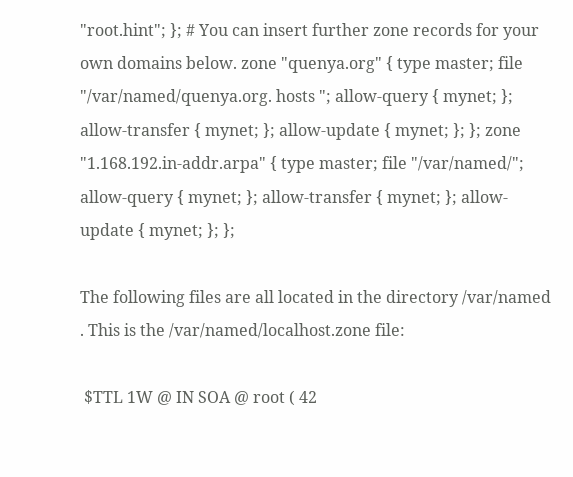"root.hint"; }; # You can insert further zone records for your own domains below. zone "quenya.org" { type master; file "/var/named/quenya.org. hosts "; allow-query { mynet; }; allow-transfer { mynet; }; allow-update { mynet; }; }; zone "1.168.192.in-addr.arpa" { type master; file "/var/named/"; allow-query { mynet; }; allow-transfer { mynet; }; allow-update { mynet; }; };

The following files are all located in the directory /var/named . This is the /var/named/localhost.zone file:

 $TTL 1W @ IN SOA @ root ( 42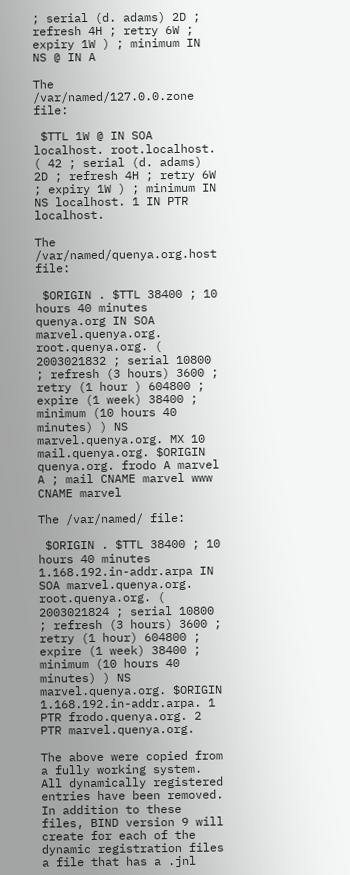; serial (d. adams) 2D ; refresh 4H ; retry 6W ; expiry 1W ) ; minimum IN NS @ IN A

The /var/named/127.0.0.zone file:

 $TTL 1W @ IN SOA localhost. root.localhost. ( 42 ; serial (d. adams) 2D ; refresh 4H ; retry 6W ; expiry 1W ) ; minimum IN NS localhost. 1 IN PTR localhost.

The /var/named/quenya.org.host file:

 $ORIGIN . $TTL 38400 ; 10 hours 40 minutes quenya.org IN SOA marvel.quenya.org. root.quenya.org. ( 2003021832 ; serial 10800 ; refresh (3 hours) 3600 ; retry (1 hour ) 604800 ; expire (1 week) 38400 ; minimum (10 hours 40 minutes) ) NS marvel.quenya.org. MX 10 mail.quenya.org. $ORIGIN quenya.org. frodo A marvel A ; mail CNAME marvel www CNAME marvel

The /var/named/ file:

 $ORIGIN . $TTL 38400 ; 10 hours 40 minutes 1.168.192.in-addr.arpa IN SOA marvel.quenya.org. root.quenya.org. ( 2003021824 ; serial 10800 ; refresh (3 hours) 3600 ; retry (1 hour) 604800 ; expire (1 week) 38400 ; minimum (10 hours 40 minutes) ) NS marvel.quenya.org. $ORIGIN 1.168.192.in-addr.arpa. 1 PTR frodo.quenya.org. 2 PTR marvel.quenya.org.

The above were copied from a fully working system. All dynamically registered entries have been removed. In addition to these files, BIND version 9 will create for each of the dynamic registration files a file that has a .jnl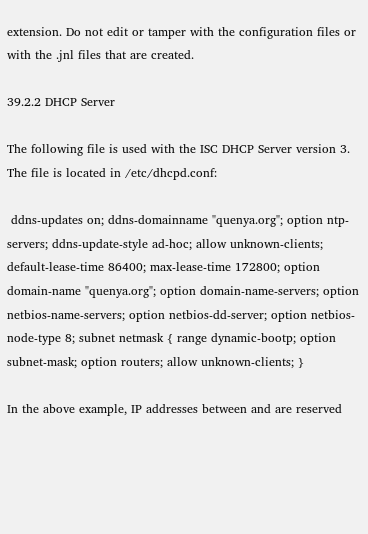extension. Do not edit or tamper with the configuration files or with the .jnl files that are created.

39.2.2 DHCP Server

The following file is used with the ISC DHCP Server version 3. The file is located in /etc/dhcpd.conf:

 ddns-updates on; ddns-domainname "quenya.org"; option ntp-servers; ddns-update-style ad-hoc; allow unknown-clients; default-lease-time 86400; max-lease-time 172800; option domain-name "quenya.org"; option domain-name-servers; option netbios-name-servers; option netbios-dd-server; option netbios-node-type 8; subnet netmask { range dynamic-bootp; option subnet-mask; option routers; allow unknown-clients; }

In the above example, IP addresses between and are reserved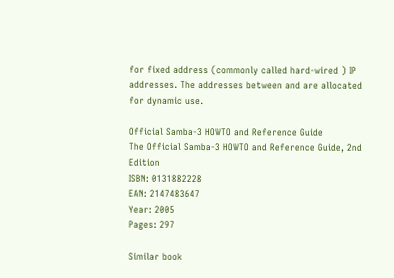for fixed address (commonly called hard-wired ) IP addresses. The addresses between and are allocated for dynamic use.

Official Samba-3 HOWTO and Reference Guide
The Official Samba-3 HOWTO and Reference Guide, 2nd Edition
ISBN: 0131882228
EAN: 2147483647
Year: 2005
Pages: 297

Similar book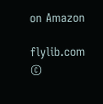on Amazon

flylib.com ©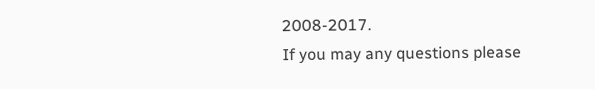2008-2017.
If you may any questions please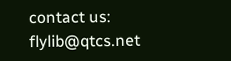contact us: flylib@qtcs.net